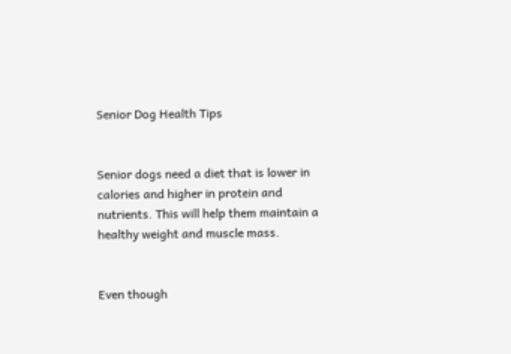Senior Dog Health Tips


Senior dogs need a diet that is lower in calories and higher in protein and nutrients. This will help them maintain a healthy weight and muscle mass.


Even though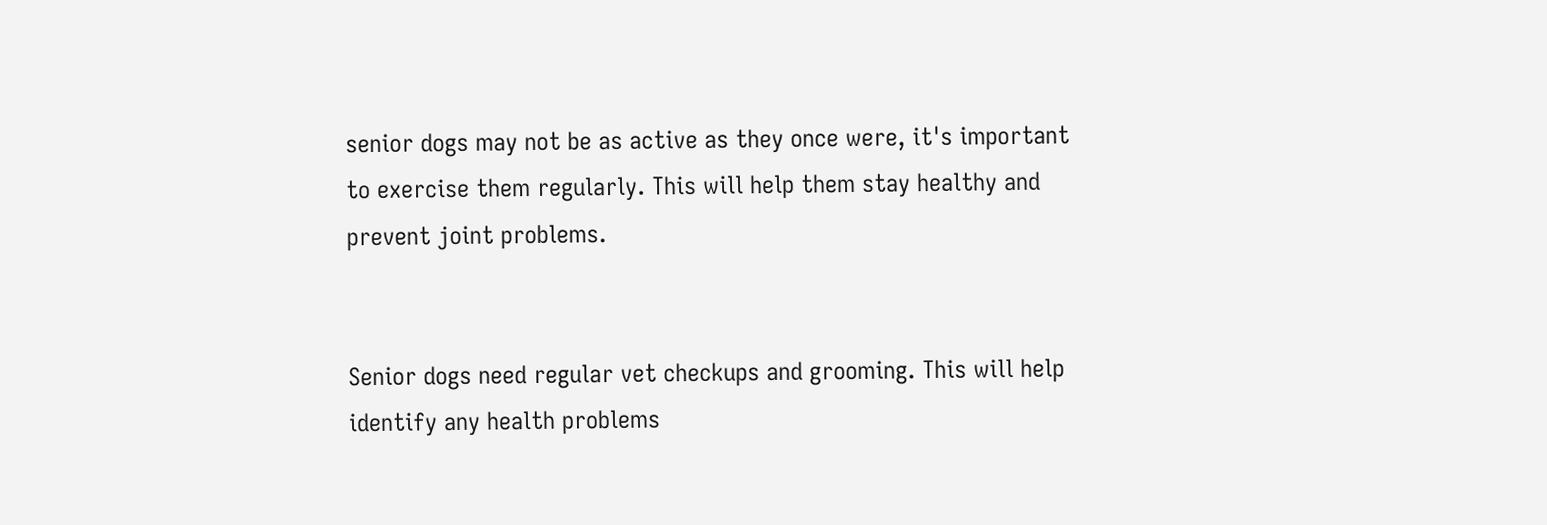senior dogs may not be as active as they once were, it's important to exercise them regularly. This will help them stay healthy and prevent joint problems.


Senior dogs need regular vet checkups and grooming. This will help identify any health problems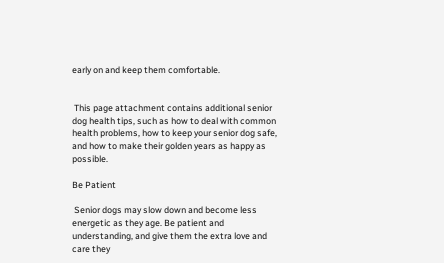early on and keep them comfortable.


 This page attachment contains additional senior dog health tips, such as how to deal with common health problems, how to keep your senior dog safe, and how to make their golden years as happy as possible.

Be Patient

 Senior dogs may slow down and become less energetic as they age. Be patient and understanding, and give them the extra love and care they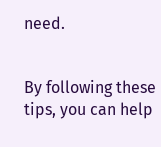need.


By following these tips, you can help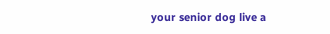your senior dog live a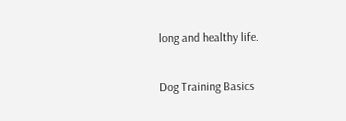long and healthy life.

Dog Training Basics